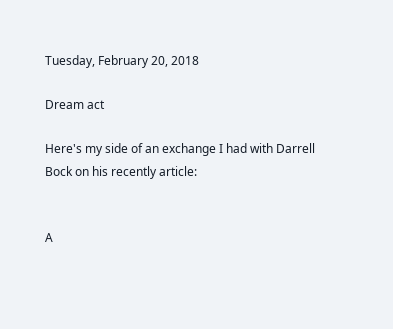Tuesday, February 20, 2018

Dream act

Here's my side of an exchange I had with Darrell Bock on his recently article:


A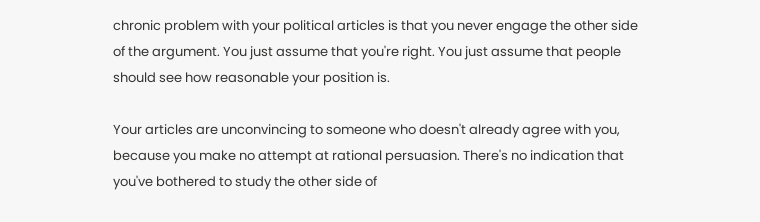chronic problem with your political articles is that you never engage the other side of the argument. You just assume that you're right. You just assume that people should see how reasonable your position is.

Your articles are unconvincing to someone who doesn't already agree with you, because you make no attempt at rational persuasion. There's no indication that you've bothered to study the other side of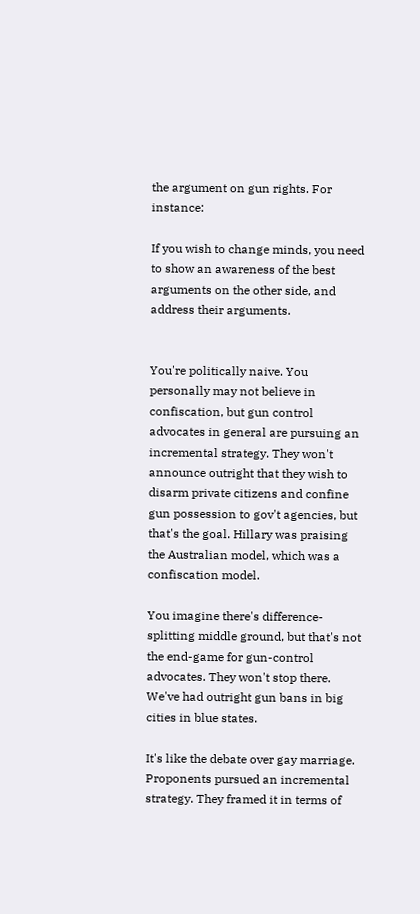the argument on gun rights. For instance:

If you wish to change minds, you need to show an awareness of the best arguments on the other side, and address their arguments.


You're politically naive. You personally may not believe in confiscation, but gun control advocates in general are pursuing an incremental strategy. They won't announce outright that they wish to disarm private citizens and confine gun possession to gov't agencies, but that's the goal. Hillary was praising the Australian model, which was a confiscation model.

You imagine there's difference-splitting middle ground, but that's not the end-game for gun-control advocates. They won't stop there. We've had outright gun bans in big cities in blue states.

It's like the debate over gay marriage. Proponents pursued an incremental strategy. They framed it in terms of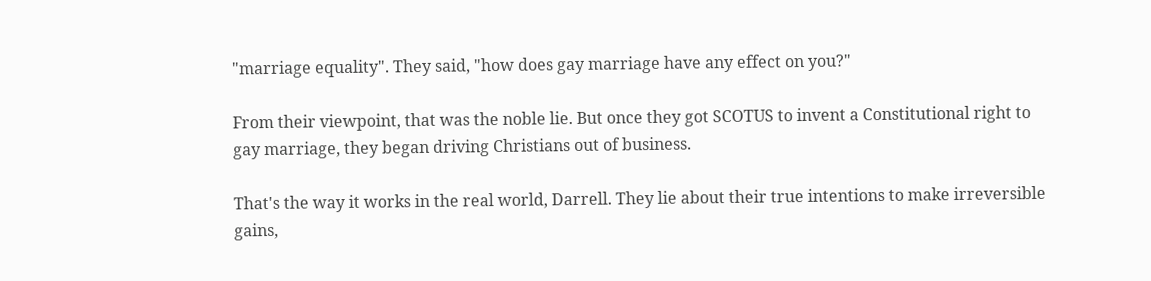"marriage equality". They said, "how does gay marriage have any effect on you?"

From their viewpoint, that was the noble lie. But once they got SCOTUS to invent a Constitutional right to gay marriage, they began driving Christians out of business.

That's the way it works in the real world, Darrell. They lie about their true intentions to make irreversible gains,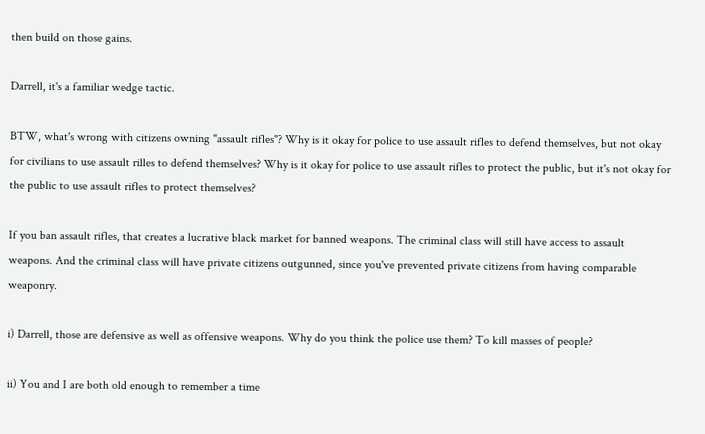then build on those gains.

Darrell, it's a familiar wedge tactic.

BTW, what's wrong with citizens owning "assault rifles"? Why is it okay for police to use assault rifles to defend themselves, but not okay for civilians to use assault rilles to defend themselves? Why is it okay for police to use assault rifles to protect the public, but it's not okay for the public to use assault rifles to protect themselves?

If you ban assault rifles, that creates a lucrative black market for banned weapons. The criminal class will still have access to assault weapons. And the criminal class will have private citizens outgunned, since you've prevented private citizens from having comparable weaponry.

i) Darrell, those are defensive as well as offensive weapons. Why do you think the police use them? To kill masses of people?

ii) You and I are both old enough to remember a time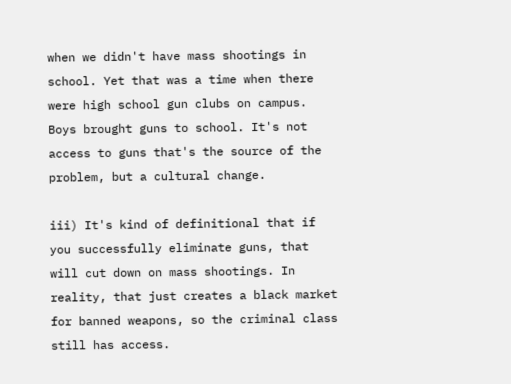when we didn't have mass shootings in school. Yet that was a time when there were high school gun clubs on campus. Boys brought guns to school. It's not access to guns that's the source of the problem, but a cultural change.

iii) It's kind of definitional that if you successfully eliminate guns, that will cut down on mass shootings. In reality, that just creates a black market for banned weapons, so the criminal class still has access.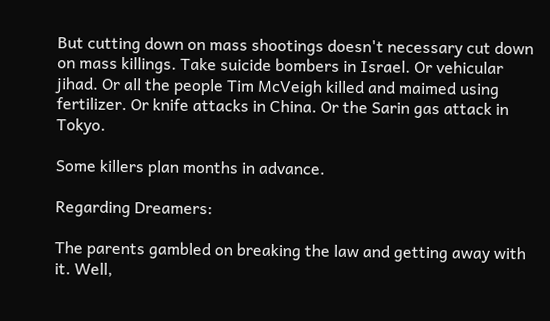But cutting down on mass shootings doesn't necessary cut down on mass killings. Take suicide bombers in Israel. Or vehicular jihad. Or all the people Tim McVeigh killed and maimed using fertilizer. Or knife attacks in China. Or the Sarin gas attack in Tokyo.

Some killers plan months in advance.

Regarding Dreamers:

The parents gambled on breaking the law and getting away with it. Well,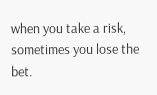when you take a risk, sometimes you lose the bet.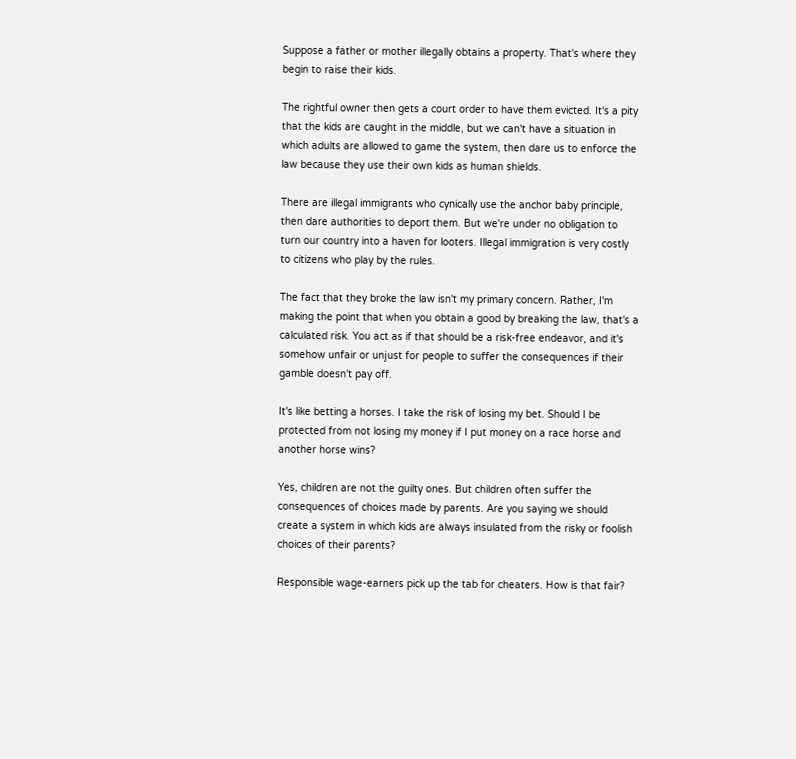Suppose a father or mother illegally obtains a property. That's where they begin to raise their kids.

The rightful owner then gets a court order to have them evicted. It's a pity that the kids are caught in the middle, but we can't have a situation in which adults are allowed to game the system, then dare us to enforce the law because they use their own kids as human shields.

There are illegal immigrants who cynically use the anchor baby principle, then dare authorities to deport them. But we're under no obligation to turn our country into a haven for looters. Illegal immigration is very costly to citizens who play by the rules.

The fact that they broke the law isn't my primary concern. Rather, I'm making the point that when you obtain a good by breaking the law, that's a calculated risk. You act as if that should be a risk-free endeavor, and it's somehow unfair or unjust for people to suffer the consequences if their gamble doesn't pay off.

It's like betting a horses. I take the risk of losing my bet. Should I be protected from not losing my money if I put money on a race horse and another horse wins?

Yes, children are not the guilty ones. But children often suffer the consequences of choices made by parents. Are you saying we should create a system in which kids are always insulated from the risky or foolish choices of their parents?

Responsible wage-earners pick up the tab for cheaters. How is that fair?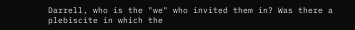Darrell, who is the "we" who invited them in? Was there a plebiscite in which the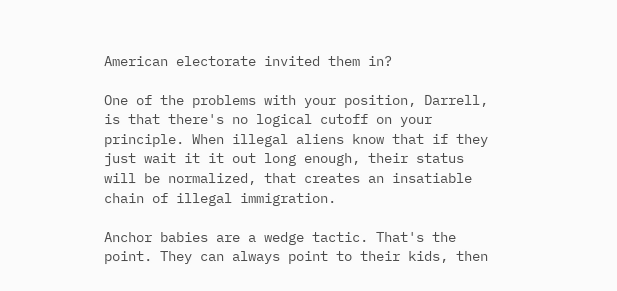American electorate invited them in?

One of the problems with your position, Darrell, is that there's no logical cutoff on your principle. When illegal aliens know that if they just wait it it out long enough, their status will be normalized, that creates an insatiable chain of illegal immigration.

Anchor babies are a wedge tactic. That's the point. They can always point to their kids, then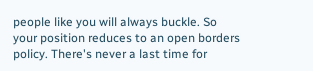people like you will always buckle. So your position reduces to an open borders policy. There's never a last time for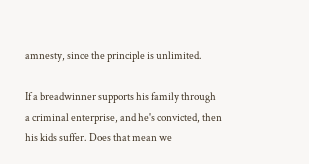amnesty, since the principle is unlimited.

If a breadwinner supports his family through a criminal enterprise, and he's convicted, then his kids suffer. Does that mean we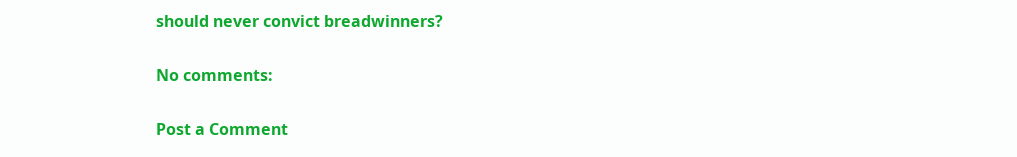should never convict breadwinners?

No comments:

Post a Comment